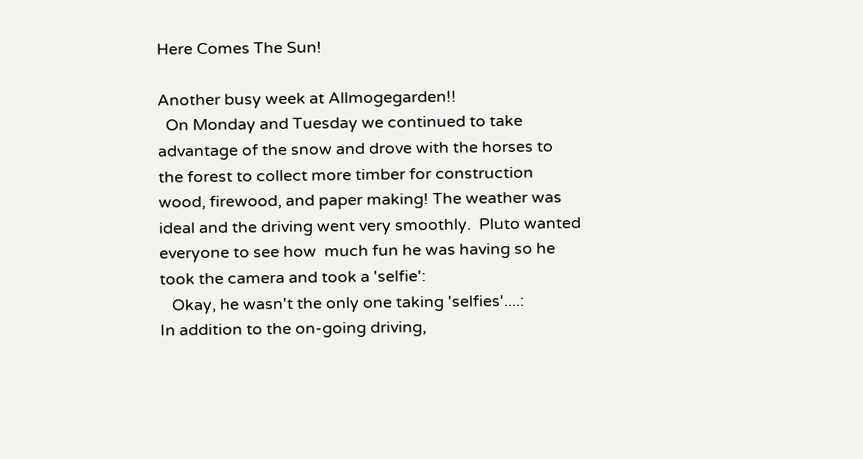Here Comes The Sun!

Another busy week at Allmogegarden!!
  On Monday and Tuesday we continued to take advantage of the snow and drove with the horses to the forest to collect more timber for construction wood, firewood, and paper making! The weather was ideal and the driving went very smoothly.  Pluto wanted everyone to see how  much fun he was having so he took the camera and took a 'selfie':
   Okay, he wasn't the only one taking 'selfies'....:
In addition to the on-going driving,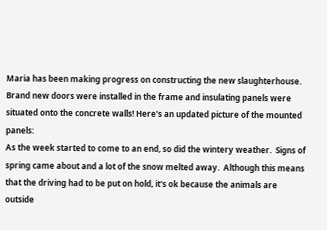Maria has been making progress on constructing the new slaughterhouse.  Brand new doors were installed in the frame and insulating panels were situated onto the concrete walls! Here's an updated picture of the mounted panels:
As the week started to come to an end, so did the wintery weather.  Signs of spring came about and a lot of the snow melted away.  Although this means that the driving had to be put on hold, it's ok because the animals are outside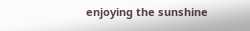enjoying the sunshine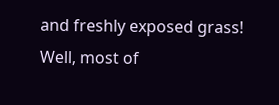and freshly exposed grass!
Well, most of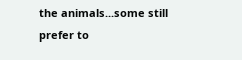the animals...some still prefer to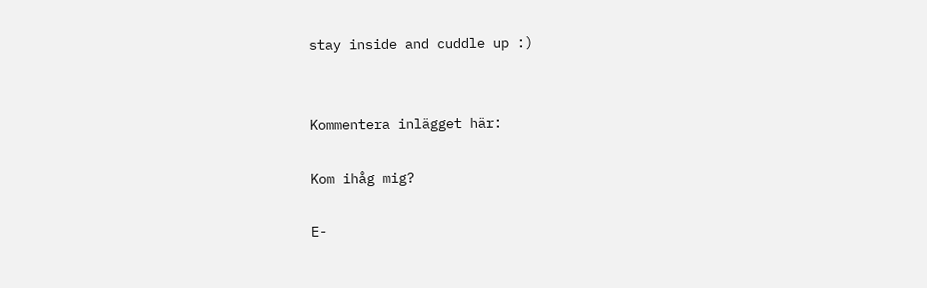stay inside and cuddle up :)


Kommentera inlägget här:

Kom ihåg mig?

E-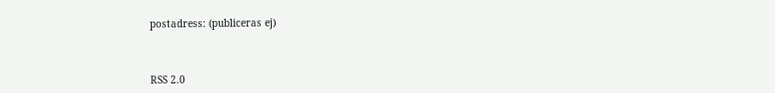postadress: (publiceras ej)



RSS 2.0